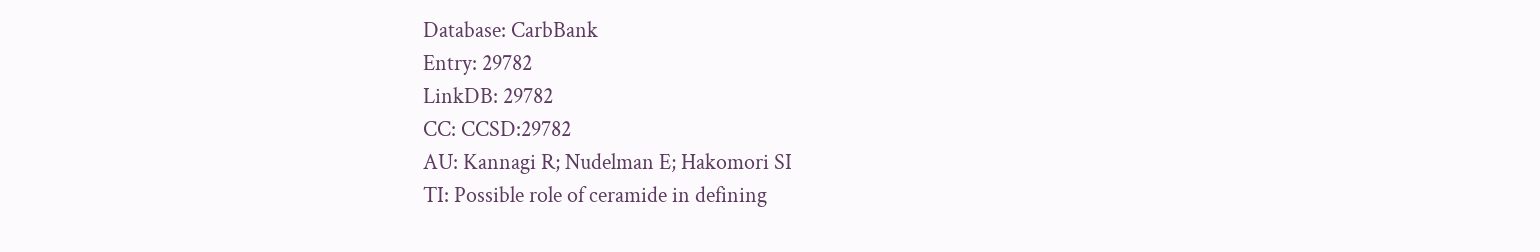Database: CarbBank
Entry: 29782
LinkDB: 29782
CC: CCSD:29782
AU: Kannagi R; Nudelman E; Hakomori SI
TI: Possible role of ceramide in defining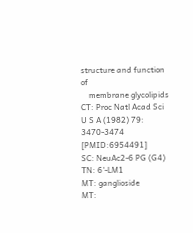structure and function of
    membrane glycolipids
CT: Proc Natl Acad Sci U S A (1982) 79: 3470-3474 [PMID:6954491]
SC: NeuAc2-6 PG (G4)
TN: 6'-LM1
MT: ganglioside
MT: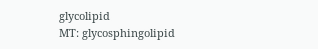glycolipid
MT: glycosphingolipid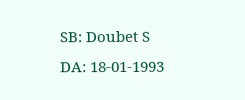SB: Doubet S
DA: 18-01-1993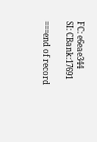FC: e6eae344
SI: CBank:17691

===end of record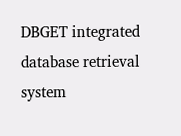DBGET integrated database retrieval system